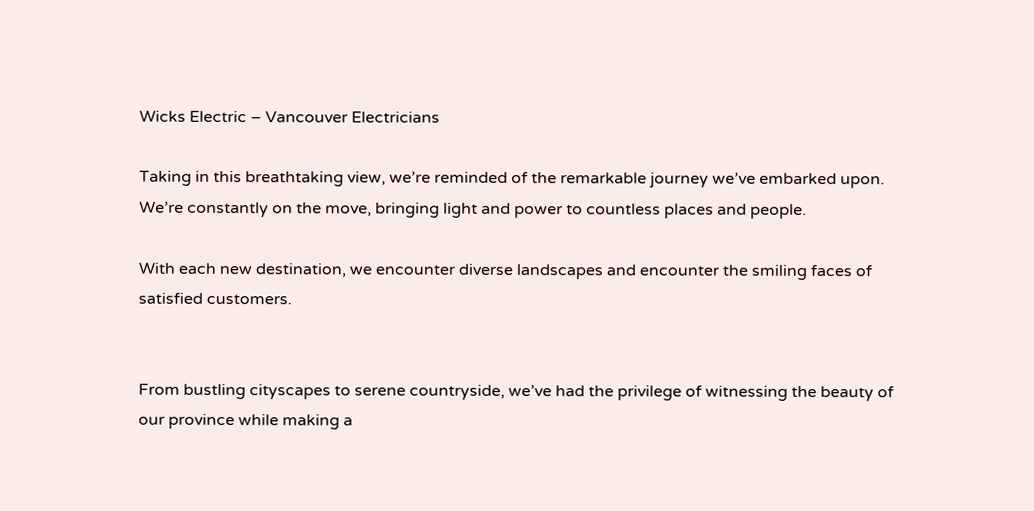Wicks Electric – Vancouver Electricians

Taking in this breathtaking view, we’re reminded of the remarkable journey we’ve embarked upon. We’re constantly on the move, bringing light and power to countless places and people.

With each new destination, we encounter diverse landscapes and encounter the smiling faces of satisfied customers.


From bustling cityscapes to serene countryside, we’ve had the privilege of witnessing the beauty of our province while making a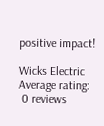positive impact!

Wicks Electric
Average rating:
 0 reviews